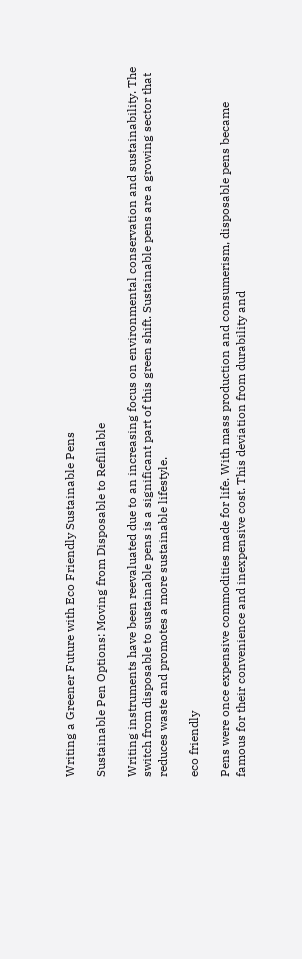Writing a Greener Future with Eco Friendly Sustainable Pens

Sustainable Pen Options: Moving from Disposable to Refillable

Writing instruments have been reevaluated due to an increasing focus on environmental conservation and sustainability. The switch from disposable to sustainable pens is a significant part of this green shift. Sustainable pens are a growing sector that reduces waste and promotes a more sustainable lifestyle.

eco friendly

Pens were once expensive commodities made for life. With mass production and consumerism, disposable pens became famous for their convenience and inexpensive cost. This deviation from durability and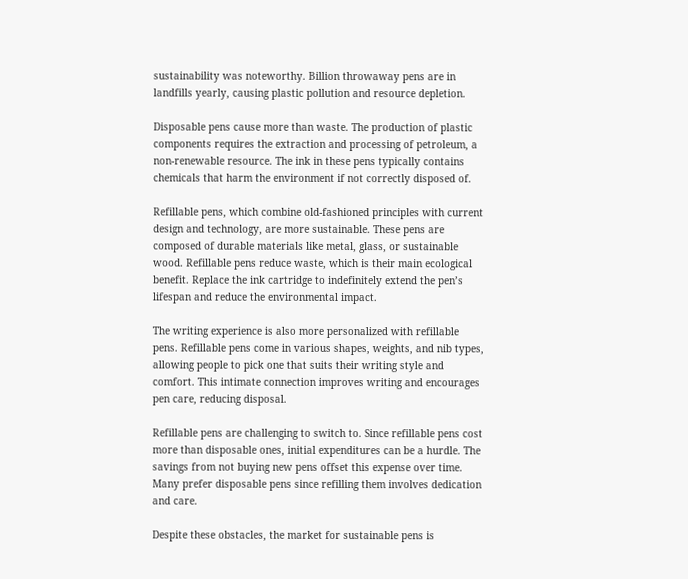sustainability was noteworthy. Billion throwaway pens are in landfills yearly, causing plastic pollution and resource depletion.

Disposable pens cause more than waste. The production of plastic components requires the extraction and processing of petroleum, a non-renewable resource. The ink in these pens typically contains chemicals that harm the environment if not correctly disposed of.

Refillable pens, which combine old-fashioned principles with current design and technology, are more sustainable. These pens are composed of durable materials like metal, glass, or sustainable wood. Refillable pens reduce waste, which is their main ecological benefit. Replace the ink cartridge to indefinitely extend the pen’s lifespan and reduce the environmental impact.

The writing experience is also more personalized with refillable pens. Refillable pens come in various shapes, weights, and nib types, allowing people to pick one that suits their writing style and comfort. This intimate connection improves writing and encourages pen care, reducing disposal.

Refillable pens are challenging to switch to. Since refillable pens cost more than disposable ones, initial expenditures can be a hurdle. The savings from not buying new pens offset this expense over time. Many prefer disposable pens since refilling them involves dedication and care.

Despite these obstacles, the market for sustainable pens is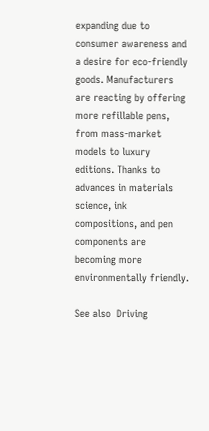expanding due to consumer awareness and a desire for eco-friendly goods. Manufacturers are reacting by offering more refillable pens, from mass-market models to luxury editions. Thanks to advances in materials science, ink compositions, and pen components are becoming more environmentally friendly.

See also  Driving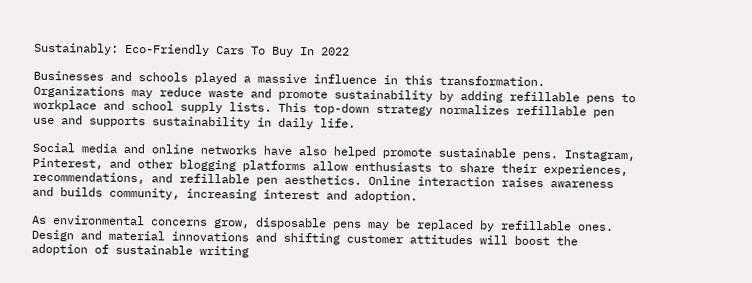Sustainably: Eco-Friendly Cars To Buy In 2022

Businesses and schools played a massive influence in this transformation. Organizations may reduce waste and promote sustainability by adding refillable pens to workplace and school supply lists. This top-down strategy normalizes refillable pen use and supports sustainability in daily life.

Social media and online networks have also helped promote sustainable pens. Instagram, Pinterest, and other blogging platforms allow enthusiasts to share their experiences, recommendations, and refillable pen aesthetics. Online interaction raises awareness and builds community, increasing interest and adoption.

As environmental concerns grow, disposable pens may be replaced by refillable ones. Design and material innovations and shifting customer attitudes will boost the adoption of sustainable writing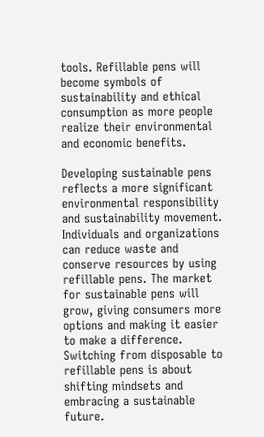tools. Refillable pens will become symbols of sustainability and ethical consumption as more people realize their environmental and economic benefits.

Developing sustainable pens reflects a more significant environmental responsibility and sustainability movement. Individuals and organizations can reduce waste and conserve resources by using refillable pens. The market for sustainable pens will grow, giving consumers more options and making it easier to make a difference. Switching from disposable to refillable pens is about shifting mindsets and embracing a sustainable future.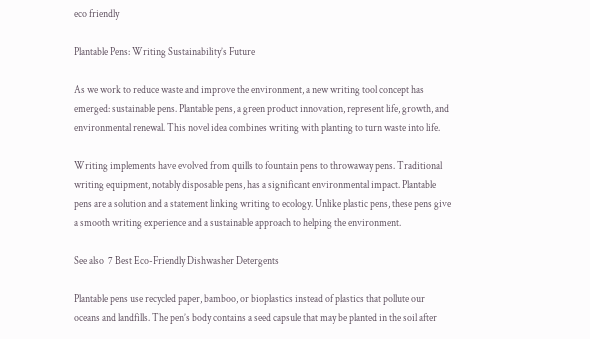eco friendly

Plantable Pens: Writing Sustainability’s Future

As we work to reduce waste and improve the environment, a new writing tool concept has emerged: sustainable pens. Plantable pens, a green product innovation, represent life, growth, and environmental renewal. This novel idea combines writing with planting to turn waste into life.

Writing implements have evolved from quills to fountain pens to throwaway pens. Traditional writing equipment, notably disposable pens, has a significant environmental impact. Plantable pens are a solution and a statement linking writing to ecology. Unlike plastic pens, these pens give a smooth writing experience and a sustainable approach to helping the environment.

See also  7 Best Eco-Friendly Dishwasher Detergents

Plantable pens use recycled paper, bamboo, or bioplastics instead of plastics that pollute our oceans and landfills. The pen’s body contains a seed capsule that may be planted in the soil after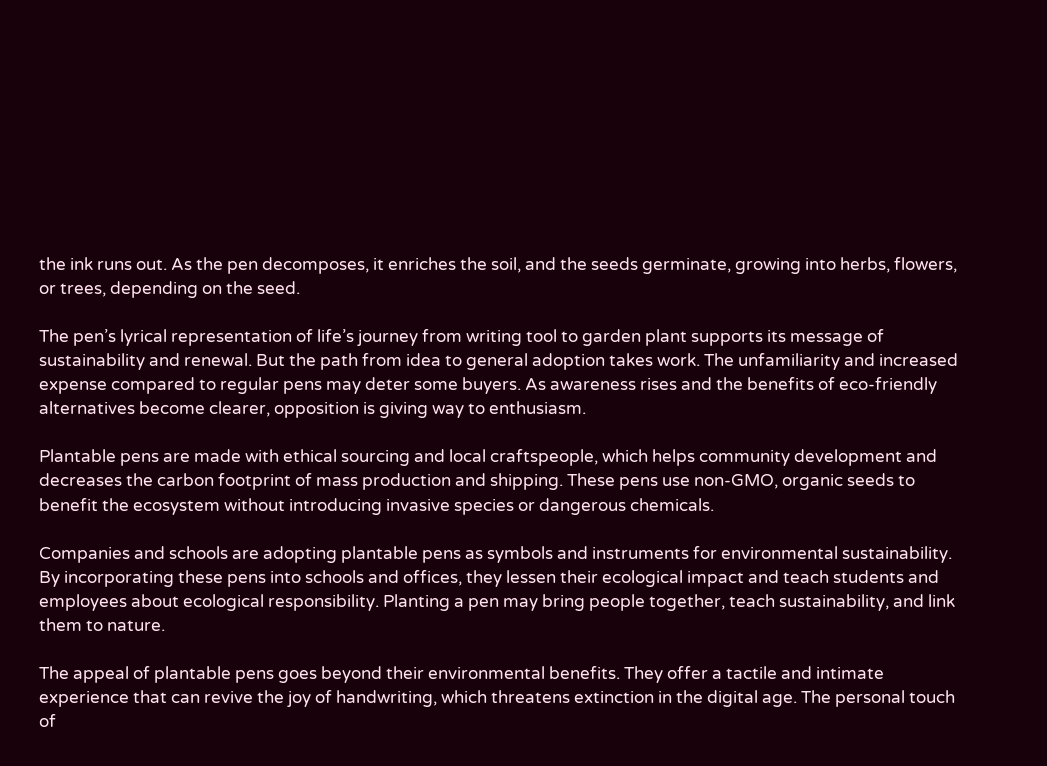the ink runs out. As the pen decomposes, it enriches the soil, and the seeds germinate, growing into herbs, flowers, or trees, depending on the seed.

The pen’s lyrical representation of life’s journey from writing tool to garden plant supports its message of sustainability and renewal. But the path from idea to general adoption takes work. The unfamiliarity and increased expense compared to regular pens may deter some buyers. As awareness rises and the benefits of eco-friendly alternatives become clearer, opposition is giving way to enthusiasm.

Plantable pens are made with ethical sourcing and local craftspeople, which helps community development and decreases the carbon footprint of mass production and shipping. These pens use non-GMO, organic seeds to benefit the ecosystem without introducing invasive species or dangerous chemicals.

Companies and schools are adopting plantable pens as symbols and instruments for environmental sustainability. By incorporating these pens into schools and offices, they lessen their ecological impact and teach students and employees about ecological responsibility. Planting a pen may bring people together, teach sustainability, and link them to nature.

The appeal of plantable pens goes beyond their environmental benefits. They offer a tactile and intimate experience that can revive the joy of handwriting, which threatens extinction in the digital age. The personal touch of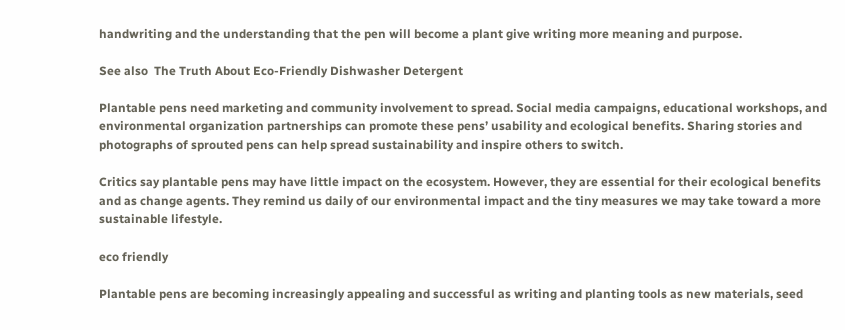handwriting and the understanding that the pen will become a plant give writing more meaning and purpose.

See also  The Truth About Eco-Friendly Dishwasher Detergent

Plantable pens need marketing and community involvement to spread. Social media campaigns, educational workshops, and environmental organization partnerships can promote these pens’ usability and ecological benefits. Sharing stories and photographs of sprouted pens can help spread sustainability and inspire others to switch.

Critics say plantable pens may have little impact on the ecosystem. However, they are essential for their ecological benefits and as change agents. They remind us daily of our environmental impact and the tiny measures we may take toward a more sustainable lifestyle.

eco friendly

Plantable pens are becoming increasingly appealing and successful as writing and planting tools as new materials, seed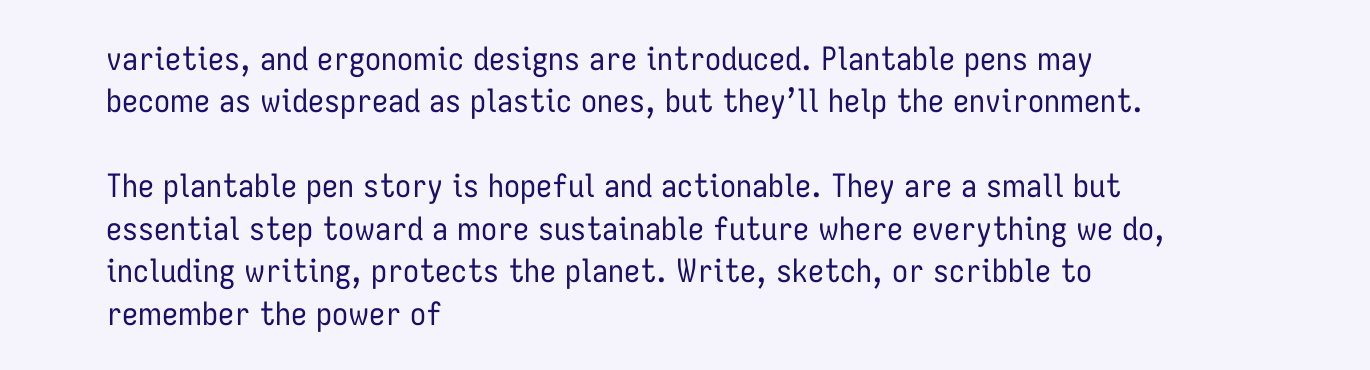varieties, and ergonomic designs are introduced. Plantable pens may become as widespread as plastic ones, but they’ll help the environment.

The plantable pen story is hopeful and actionable. They are a small but essential step toward a more sustainable future where everything we do, including writing, protects the planet. Write, sketch, or scribble to remember the power of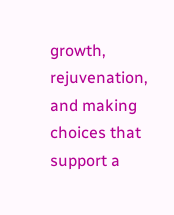growth, rejuvenation, and making choices that support a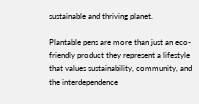sustainable and thriving planet.

Plantable pens are more than just an eco-friendly product they represent a lifestyle that values sustainability, community, and the interdependence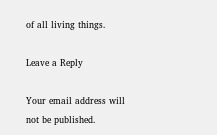of all living things.

Leave a Reply

Your email address will not be published.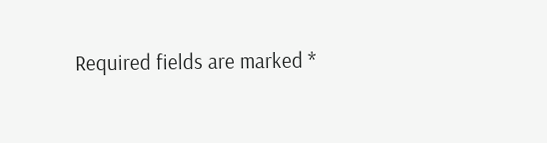Required fields are marked *